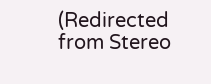(Redirected from Stereo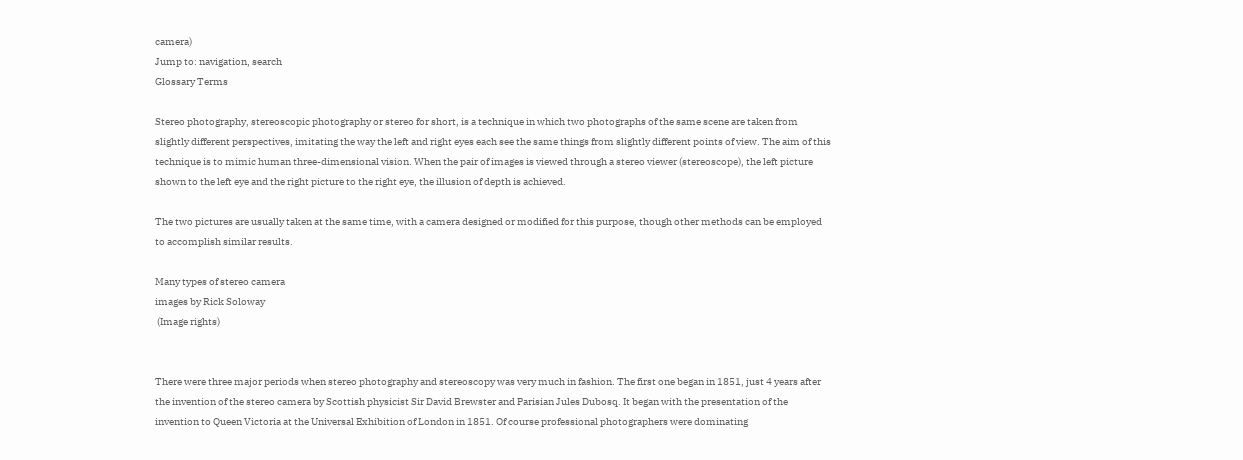camera)
Jump to: navigation, search
Glossary Terms

Stereo photography, stereoscopic photography or stereo for short, is a technique in which two photographs of the same scene are taken from slightly different perspectives, imitating the way the left and right eyes each see the same things from slightly different points of view. The aim of this technique is to mimic human three-dimensional vision. When the pair of images is viewed through a stereo viewer (stereoscope), the left picture shown to the left eye and the right picture to the right eye, the illusion of depth is achieved.

The two pictures are usually taken at the same time, with a camera designed or modified for this purpose, though other methods can be employed to accomplish similar results.

Many types of stereo camera
images by Rick Soloway
 (Image rights)


There were three major periods when stereo photography and stereoscopy was very much in fashion. The first one began in 1851, just 4 years after the invention of the stereo camera by Scottish physicist Sir David Brewster and Parisian Jules Dubosq. It began with the presentation of the invention to Queen Victoria at the Universal Exhibition of London in 1851. Of course professional photographers were dominating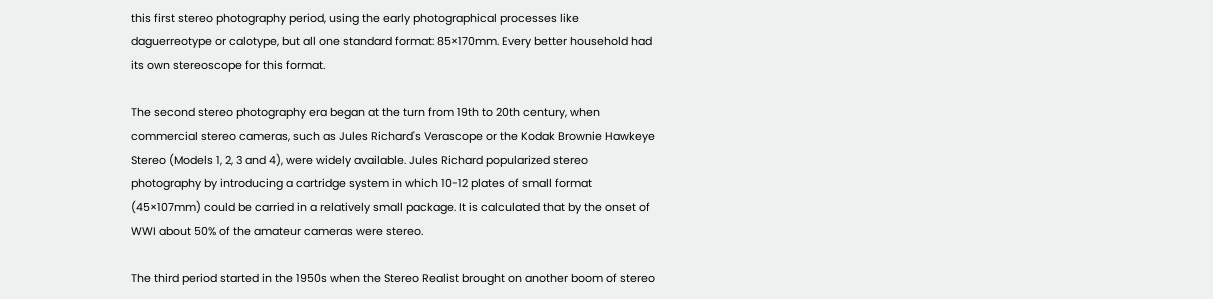this first stereo photography period, using the early photographical processes like daguerreotype or calotype, but all one standard format: 85×170mm. Every better household had its own stereoscope for this format.

The second stereo photography era began at the turn from 19th to 20th century, when commercial stereo cameras, such as Jules Richard's Verascope or the Kodak Brownie Hawkeye Stereo (Models 1, 2, 3 and 4), were widely available. Jules Richard popularized stereo photography by introducing a cartridge system in which 10-12 plates of small format (45×107mm) could be carried in a relatively small package. It is calculated that by the onset of WWI about 50% of the amateur cameras were stereo.

The third period started in the 1950s when the Stereo Realist brought on another boom of stereo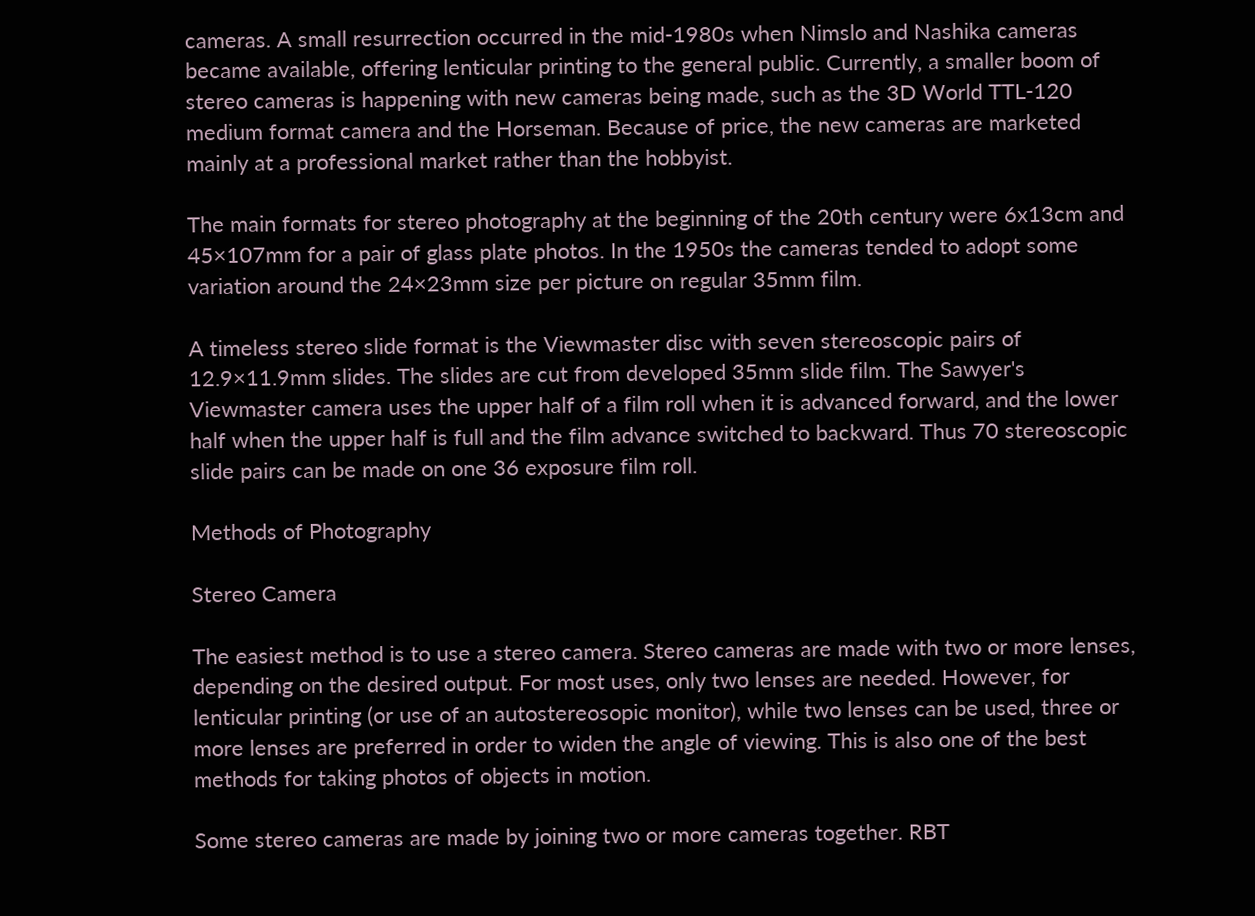cameras. A small resurrection occurred in the mid-1980s when Nimslo and Nashika cameras became available, offering lenticular printing to the general public. Currently, a smaller boom of stereo cameras is happening with new cameras being made, such as the 3D World TTL-120 medium format camera and the Horseman. Because of price, the new cameras are marketed mainly at a professional market rather than the hobbyist.

The main formats for stereo photography at the beginning of the 20th century were 6x13cm and 45×107mm for a pair of glass plate photos. In the 1950s the cameras tended to adopt some variation around the 24×23mm size per picture on regular 35mm film.

A timeless stereo slide format is the Viewmaster disc with seven stereoscopic pairs of 12.9×11.9mm slides. The slides are cut from developed 35mm slide film. The Sawyer's Viewmaster camera uses the upper half of a film roll when it is advanced forward, and the lower half when the upper half is full and the film advance switched to backward. Thus 70 stereoscopic slide pairs can be made on one 36 exposure film roll.

Methods of Photography

Stereo Camera

The easiest method is to use a stereo camera. Stereo cameras are made with two or more lenses, depending on the desired output. For most uses, only two lenses are needed. However, for lenticular printing (or use of an autostereosopic monitor), while two lenses can be used, three or more lenses are preferred in order to widen the angle of viewing. This is also one of the best methods for taking photos of objects in motion.

Some stereo cameras are made by joining two or more cameras together. RBT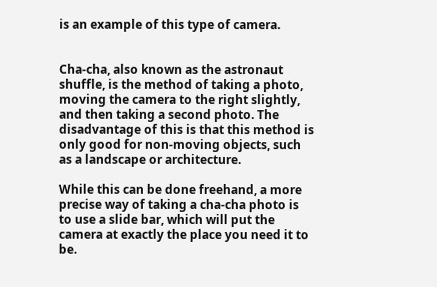is an example of this type of camera.


Cha-cha, also known as the astronaut shuffle, is the method of taking a photo, moving the camera to the right slightly, and then taking a second photo. The disadvantage of this is that this method is only good for non-moving objects, such as a landscape or architecture.

While this can be done freehand, a more precise way of taking a cha-cha photo is to use a slide bar, which will put the camera at exactly the place you need it to be.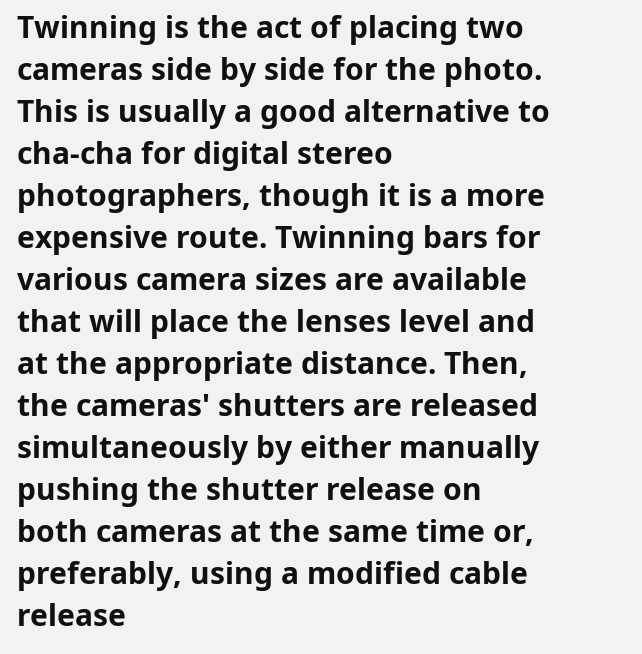Twinning is the act of placing two cameras side by side for the photo. This is usually a good alternative to cha-cha for digital stereo photographers, though it is a more expensive route. Twinning bars for various camera sizes are available that will place the lenses level and at the appropriate distance. Then, the cameras' shutters are released simultaneously by either manually pushing the shutter release on both cameras at the same time or, preferably, using a modified cable release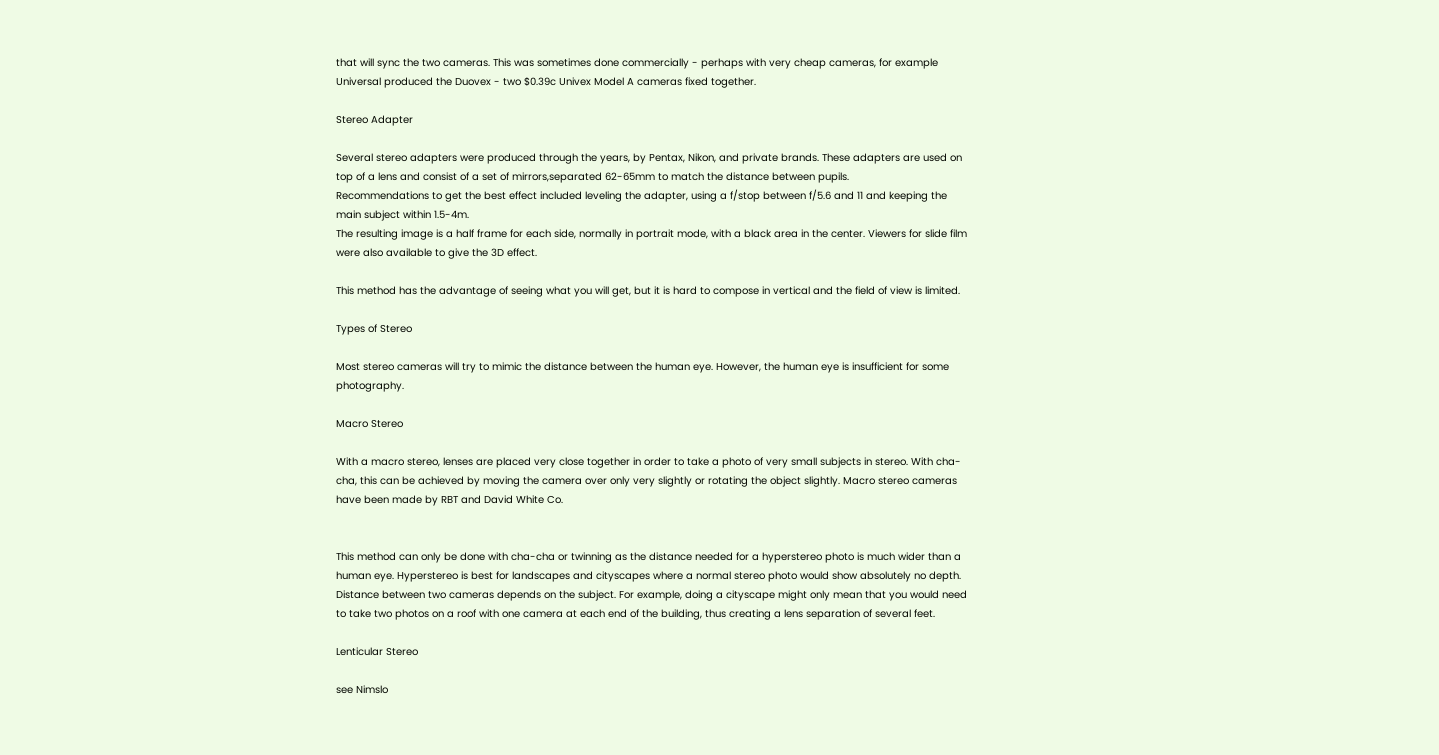that will sync the two cameras. This was sometimes done commercially - perhaps with very cheap cameras, for example Universal produced the Duovex - two $0.39c Univex Model A cameras fixed together.

Stereo Adapter

Several stereo adapters were produced through the years, by Pentax, Nikon, and private brands. These adapters are used on top of a lens and consist of a set of mirrors,separated 62-65mm to match the distance between pupils.
Recommendations to get the best effect included leveling the adapter, using a f/stop between f/5.6 and 11 and keeping the main subject within 1.5-4m.
The resulting image is a half frame for each side, normally in portrait mode, with a black area in the center. Viewers for slide film were also available to give the 3D effect.

This method has the advantage of seeing what you will get, but it is hard to compose in vertical and the field of view is limited.

Types of Stereo

Most stereo cameras will try to mimic the distance between the human eye. However, the human eye is insufficient for some photography.

Macro Stereo

With a macro stereo, lenses are placed very close together in order to take a photo of very small subjects in stereo. With cha-cha, this can be achieved by moving the camera over only very slightly or rotating the object slightly. Macro stereo cameras have been made by RBT and David White Co.


This method can only be done with cha-cha or twinning as the distance needed for a hyperstereo photo is much wider than a human eye. Hyperstereo is best for landscapes and cityscapes where a normal stereo photo would show absolutely no depth. Distance between two cameras depends on the subject. For example, doing a cityscape might only mean that you would need to take two photos on a roof with one camera at each end of the building, thus creating a lens separation of several feet.

Lenticular Stereo

see Nimslo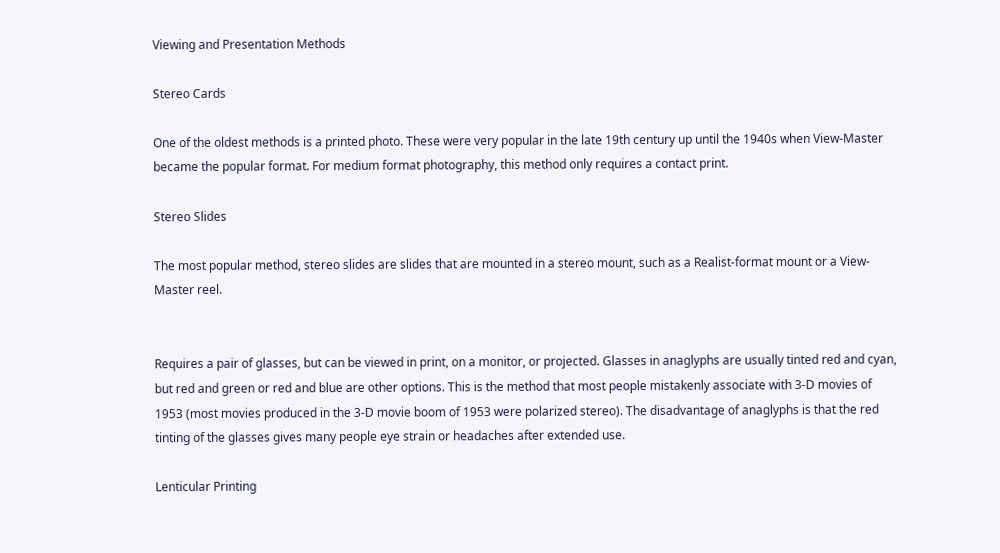Viewing and Presentation Methods

Stereo Cards

One of the oldest methods is a printed photo. These were very popular in the late 19th century up until the 1940s when View-Master became the popular format. For medium format photography, this method only requires a contact print.

Stereo Slides

The most popular method, stereo slides are slides that are mounted in a stereo mount, such as a Realist-format mount or a View-Master reel.


Requires a pair of glasses, but can be viewed in print, on a monitor, or projected. Glasses in anaglyphs are usually tinted red and cyan, but red and green or red and blue are other options. This is the method that most people mistakenly associate with 3-D movies of 1953 (most movies produced in the 3-D movie boom of 1953 were polarized stereo). The disadvantage of anaglyphs is that the red tinting of the glasses gives many people eye strain or headaches after extended use.

Lenticular Printing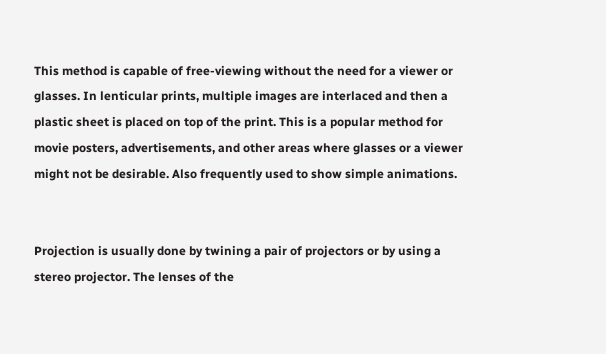This method is capable of free-viewing without the need for a viewer or glasses. In lenticular prints, multiple images are interlaced and then a plastic sheet is placed on top of the print. This is a popular method for movie posters, advertisements, and other areas where glasses or a viewer might not be desirable. Also frequently used to show simple animations.


Projection is usually done by twining a pair of projectors or by using a stereo projector. The lenses of the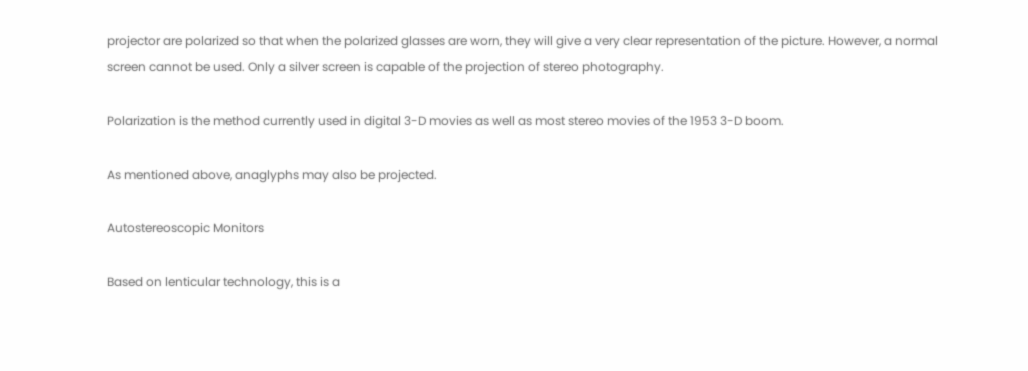projector are polarized so that when the polarized glasses are worn, they will give a very clear representation of the picture. However, a normal screen cannot be used. Only a silver screen is capable of the projection of stereo photography.

Polarization is the method currently used in digital 3-D movies as well as most stereo movies of the 1953 3-D boom.

As mentioned above, anaglyphs may also be projected.

Autostereoscopic Monitors

Based on lenticular technology, this is a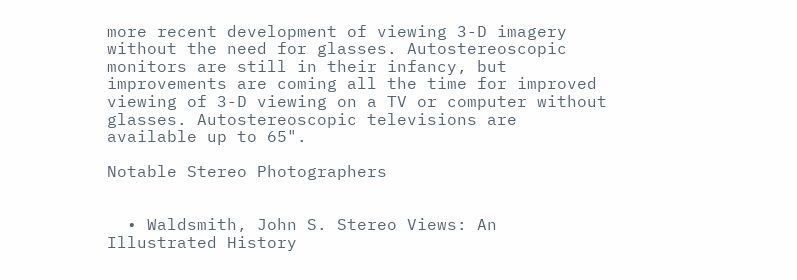more recent development of viewing 3-D imagery without the need for glasses. Autostereoscopic monitors are still in their infancy, but improvements are coming all the time for improved viewing of 3-D viewing on a TV or computer without glasses. Autostereoscopic televisions are available up to 65".

Notable Stereo Photographers


  • Waldsmith, John S. Stereo Views: An Illustrated History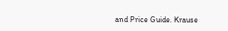and Price Guide. Krause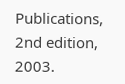Publications, 2nd edition, 2003.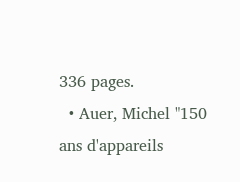336 pages.
  • Auer, Michel "150 ans d'appareils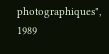photographiques", 1989